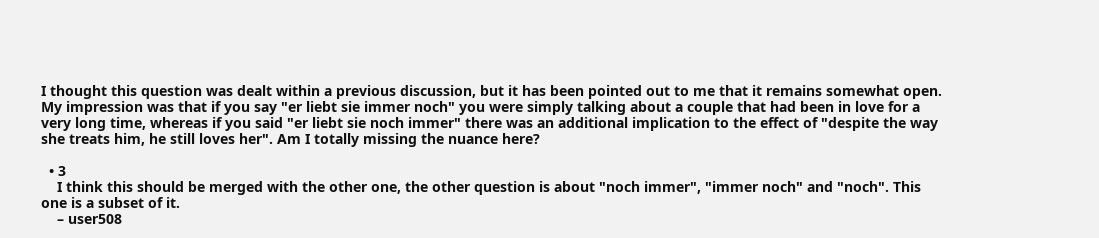I thought this question was dealt within a previous discussion, but it has been pointed out to me that it remains somewhat open. My impression was that if you say "er liebt sie immer noch" you were simply talking about a couple that had been in love for a very long time, whereas if you said "er liebt sie noch immer" there was an additional implication to the effect of "despite the way she treats him, he still loves her". Am I totally missing the nuance here?

  • 3
    I think this should be merged with the other one, the other question is about "noch immer", "immer noch" and "noch". This one is a subset of it.
    – user508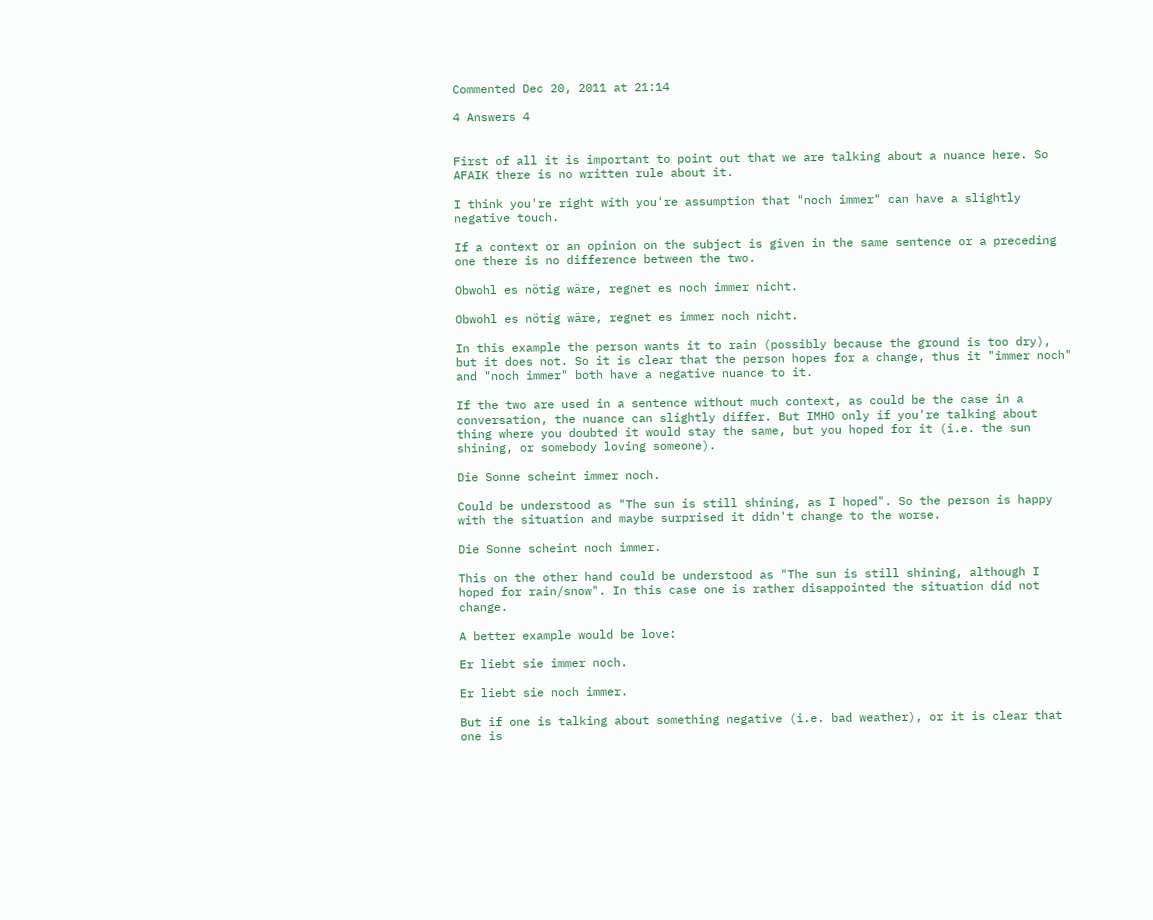Commented Dec 20, 2011 at 21:14

4 Answers 4


First of all it is important to point out that we are talking about a nuance here. So AFAIK there is no written rule about it.

I think you're right with you're assumption that "noch immer" can have a slightly negative touch.

If a context or an opinion on the subject is given in the same sentence or a preceding one there is no difference between the two.

Obwohl es nötig wäre, regnet es noch immer nicht.

Obwohl es nötig wäre, regnet es immer noch nicht.

In this example the person wants it to rain (possibly because the ground is too dry), but it does not. So it is clear that the person hopes for a change, thus it "immer noch" and "noch immer" both have a negative nuance to it.

If the two are used in a sentence without much context, as could be the case in a conversation, the nuance can slightly differ. But IMHO only if you're talking about thing where you doubted it would stay the same, but you hoped for it (i.e. the sun shining, or somebody loving someone).

Die Sonne scheint immer noch.

Could be understood as "The sun is still shining, as I hoped". So the person is happy with the situation and maybe surprised it didn't change to the worse.

Die Sonne scheint noch immer.

This on the other hand could be understood as "The sun is still shining, although I hoped for rain/snow". In this case one is rather disappointed the situation did not change.

A better example would be love:

Er liebt sie immer noch.

Er liebt sie noch immer.

But if one is talking about something negative (i.e. bad weather), or it is clear that one is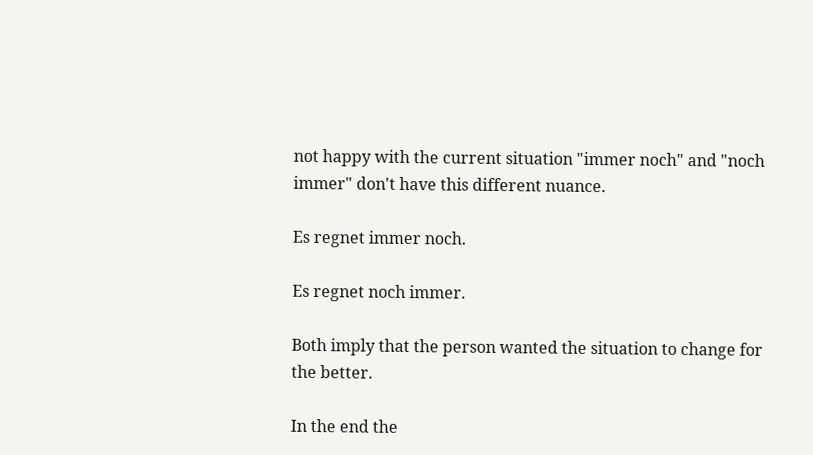not happy with the current situation "immer noch" and "noch immer" don't have this different nuance.

Es regnet immer noch.

Es regnet noch immer.

Both imply that the person wanted the situation to change for the better.

In the end the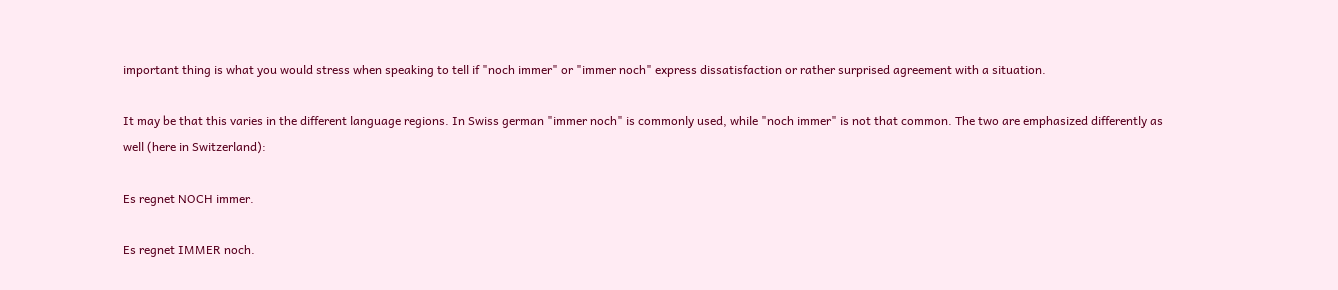important thing is what you would stress when speaking to tell if "noch immer" or "immer noch" express dissatisfaction or rather surprised agreement with a situation.

It may be that this varies in the different language regions. In Swiss german "immer noch" is commonly used, while "noch immer" is not that common. The two are emphasized differently as well (here in Switzerland):

Es regnet NOCH immer.

Es regnet IMMER noch.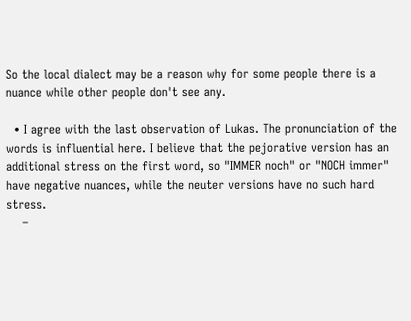So the local dialect may be a reason why for some people there is a nuance while other people don't see any.

  • I agree with the last observation of Lukas. The pronunciation of the words is influential here. I believe that the pejorative version has an additional stress on the first word, so "IMMER noch" or "NOCH immer" have negative nuances, while the neuter versions have no such hard stress.
    –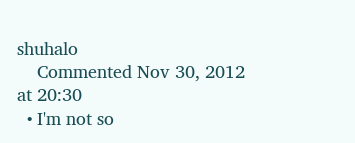shuhalo
    Commented Nov 30, 2012 at 20:30
  • I'm not so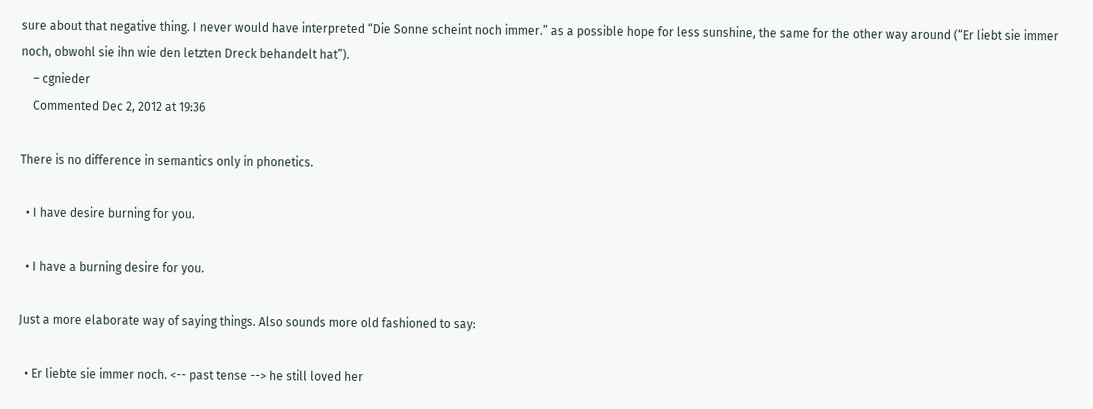sure about that negative thing. I never would have interpreted “Die Sonne scheint noch immer.” as a possible hope for less sunshine, the same for the other way around (“Er liebt sie immer noch, obwohl sie ihn wie den letzten Dreck behandelt hat”).
    – cgnieder
    Commented Dec 2, 2012 at 19:36

There is no difference in semantics only in phonetics.

  • I have desire burning for you.

  • I have a burning desire for you.

Just a more elaborate way of saying things. Also sounds more old fashioned to say:

  • Er liebte sie immer noch. <-- past tense --> he still loved her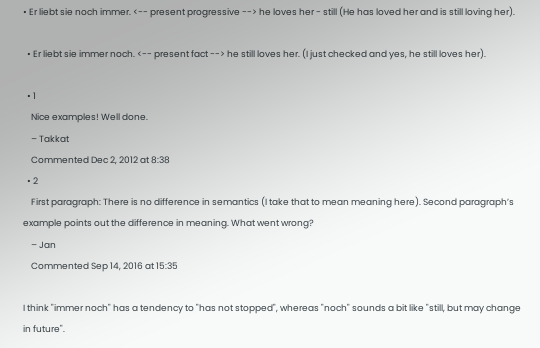• Er liebt sie noch immer. <-- present progressive --> he loves her - still (He has loved her and is still loving her).

  • Er liebt sie immer noch. <-- present fact --> he still loves her. (I just checked and yes, he still loves her).

  • 1
    Nice examples! Well done.
    – Takkat
    Commented Dec 2, 2012 at 8:38
  • 2
    First paragraph: There is no difference in semantics (I take that to mean meaning here). Second paragraph’s example points out the difference in meaning. What went wrong?
    – Jan
    Commented Sep 14, 2016 at 15:35

I think "immer noch" has a tendency to "has not stopped", whereas "noch" sounds a bit like "still, but may change in future".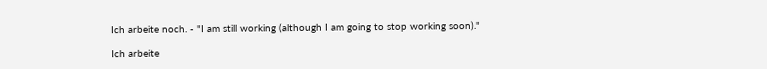Ich arbeite noch. - "I am still working (although I am going to stop working soon)."

Ich arbeite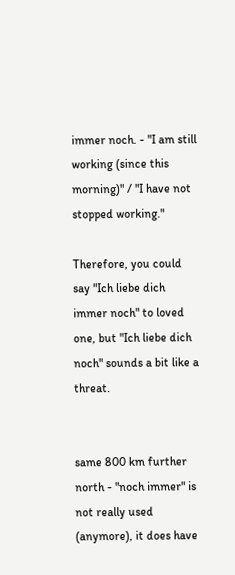immer noch. - "I am still working (since this morning)" / "I have not stopped working."

Therefore, you could say "Ich liebe dich immer noch" to loved one, but "Ich liebe dich noch" sounds a bit like a threat.


same 800 km further north - "noch immer" is not really used (anymore), it does have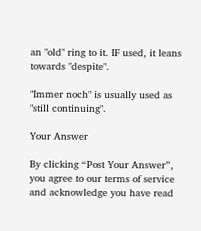an "old" ring to it. IF used, it leans towards "despite".

"Immer noch" is usually used as "still continuing".

Your Answer

By clicking “Post Your Answer”, you agree to our terms of service and acknowledge you have read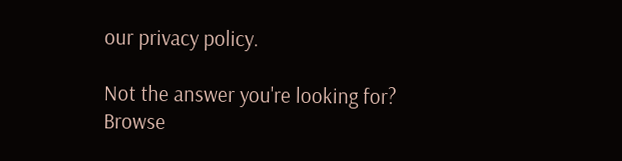our privacy policy.

Not the answer you're looking for? Browse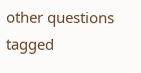other questions tagged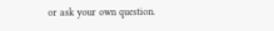or ask your own question.